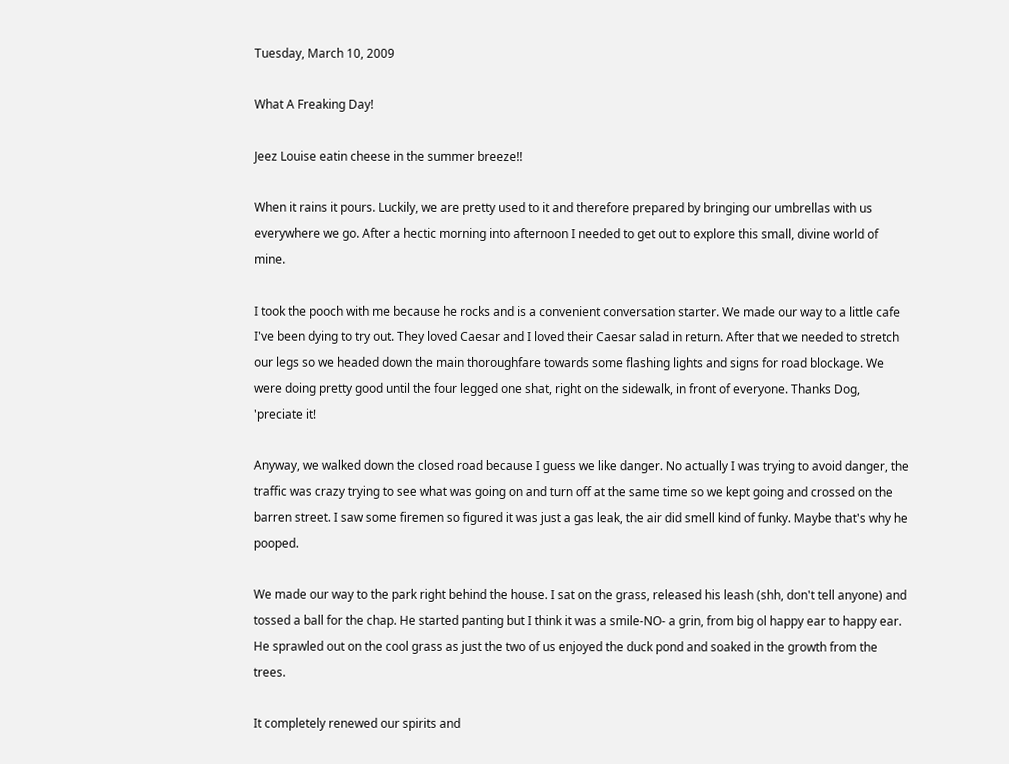Tuesday, March 10, 2009

What A Freaking Day!

Jeez Louise eatin cheese in the summer breeze!!

When it rains it pours. Luckily, we are pretty used to it and therefore prepared by bringing our umbrellas with us everywhere we go. After a hectic morning into afternoon I needed to get out to explore this small, divine world of mine.

I took the pooch with me because he rocks and is a convenient conversation starter. We made our way to a little cafe I've been dying to try out. They loved Caesar and I loved their Caesar salad in return. After that we needed to stretch our legs so we headed down the main thoroughfare towards some flashing lights and signs for road blockage. We were doing pretty good until the four legged one shat, right on the sidewalk, in front of everyone. Thanks Dog, 'preciate it!

Anyway, we walked down the closed road because I guess we like danger. No actually I was trying to avoid danger, the traffic was crazy trying to see what was going on and turn off at the same time so we kept going and crossed on the barren street. I saw some firemen so figured it was just a gas leak, the air did smell kind of funky. Maybe that's why he pooped.

We made our way to the park right behind the house. I sat on the grass, released his leash (shh, don't tell anyone) and tossed a ball for the chap. He started panting but I think it was a smile-NO- a grin, from big ol happy ear to happy ear. He sprawled out on the cool grass as just the two of us enjoyed the duck pond and soaked in the growth from the trees.

It completely renewed our spirits and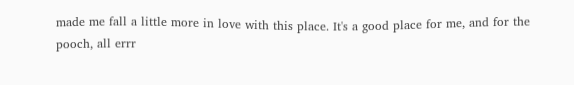made me fall a little more in love with this place. It's a good place for me, and for the pooch, all errr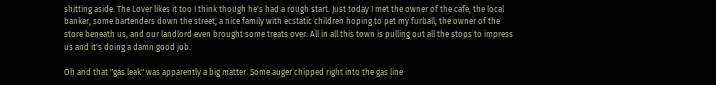shitting aside. The Lover likes it too I think though he's had a rough start. Just today I met the owner of the cafe, the local banker, some bartenders down the street, a nice family with ecstatic children hoping to pet my furball, the owner of the store beneath us, and our landlord even brought some treats over. All in all this town is pulling out all the stops to impress us and it's doing a damn good job.

Oh and that "gas leak" was apparently a big matter. Some auger chipped right into the gas line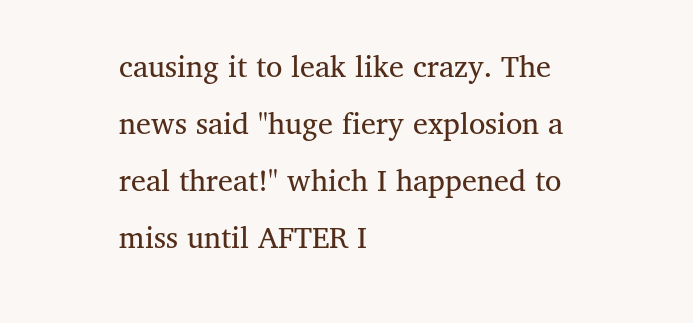causing it to leak like crazy. The news said "huge fiery explosion a real threat!" which I happened to miss until AFTER I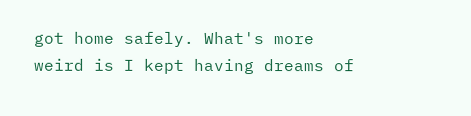got home safely. What's more weird is I kept having dreams of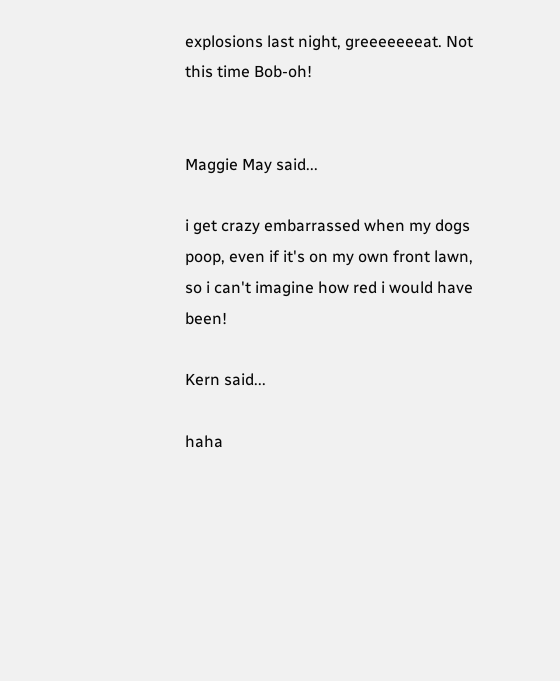explosions last night, greeeeeeeat. Not this time Bob-oh!


Maggie May said...

i get crazy embarrassed when my dogs poop, even if it's on my own front lawn, so i can't imagine how red i would have been!

Kern said...

haha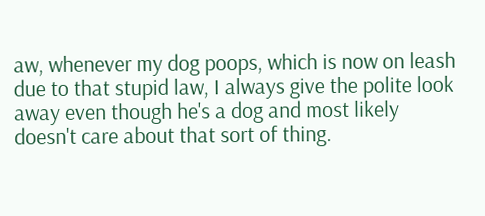aw, whenever my dog poops, which is now on leash due to that stupid law, I always give the polite look away even though he's a dog and most likely doesn't care about that sort of thing.